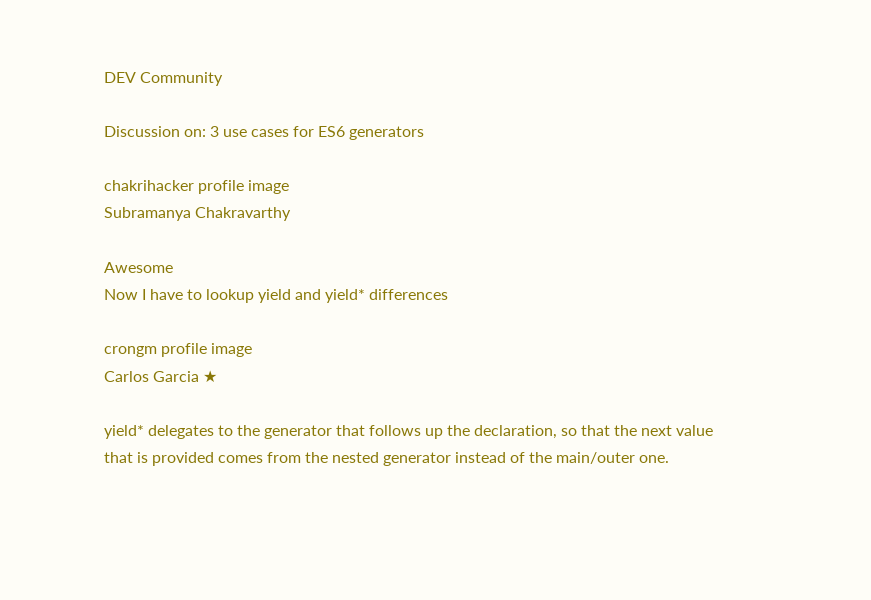DEV Community

Discussion on: 3 use cases for ES6 generators

chakrihacker profile image
Subramanya Chakravarthy

Awesome
Now I have to lookup yield and yield* differences

crongm profile image
Carlos Garcia ★

yield* delegates to the generator that follows up the declaration, so that the next value that is provided comes from the nested generator instead of the main/outer one.